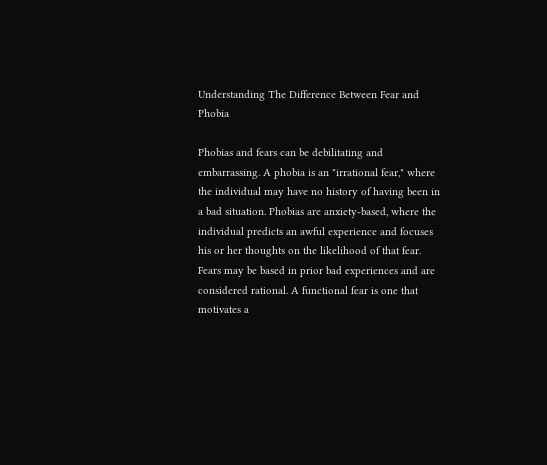Understanding The Difference Between Fear and Phobia

Phobias and fears can be debilitating and embarrassing. A phobia is an "irrational fear," where the individual may have no history of having been in a bad situation. Phobias are anxiety-based, where the individual predicts an awful experience and focuses his or her thoughts on the likelihood of that fear. Fears may be based in prior bad experiences and are considered rational. A functional fear is one that motivates a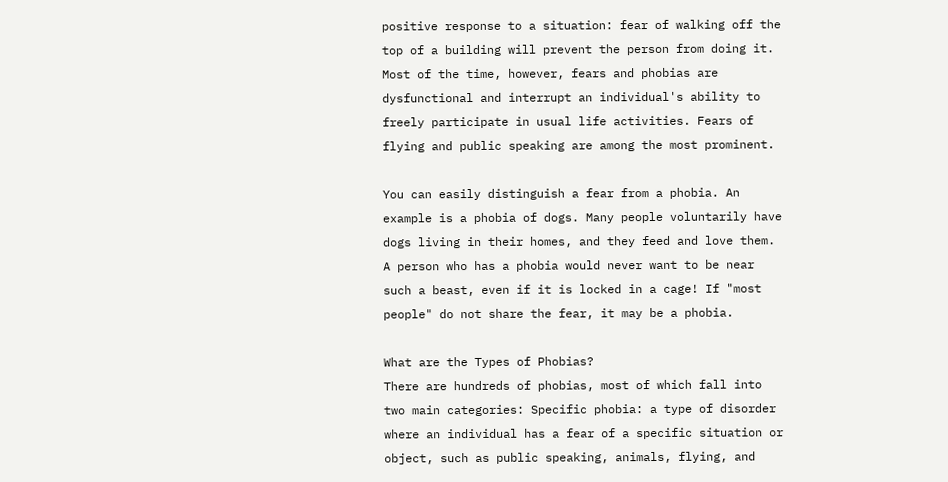positive response to a situation: fear of walking off the top of a building will prevent the person from doing it. Most of the time, however, fears and phobias are dysfunctional and interrupt an individual's ability to freely participate in usual life activities. Fears of flying and public speaking are among the most prominent.

You can easily distinguish a fear from a phobia. An example is a phobia of dogs. Many people voluntarily have dogs living in their homes, and they feed and love them. A person who has a phobia would never want to be near such a beast, even if it is locked in a cage! If "most people" do not share the fear, it may be a phobia.

What are the Types of Phobias?
There are hundreds of phobias, most of which fall into two main categories: Specific phobia: a type of disorder where an individual has a fear of a specific situation or object, such as public speaking, animals, flying, and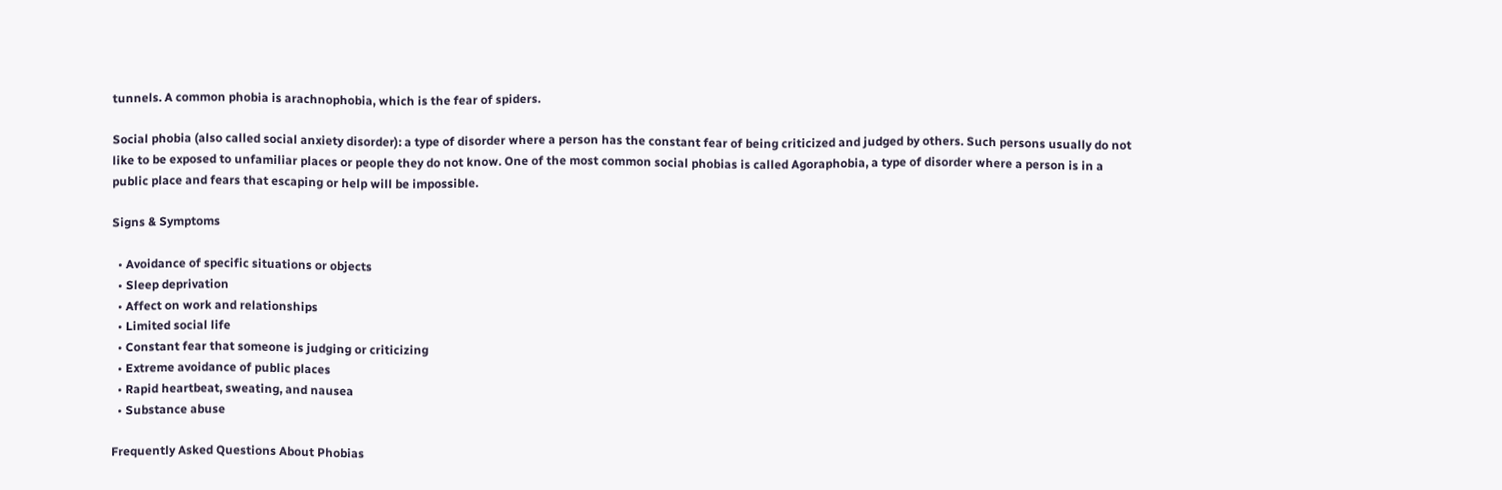tunnels. A common phobia is arachnophobia, which is the fear of spiders.

Social phobia (also called social anxiety disorder): a type of disorder where a person has the constant fear of being criticized and judged by others. Such persons usually do not like to be exposed to unfamiliar places or people they do not know. One of the most common social phobias is called Agoraphobia, a type of disorder where a person is in a public place and fears that escaping or help will be impossible.

Signs & Symptoms

  • Avoidance of specific situations or objects
  • Sleep deprivation
  • Affect on work and relationships
  • Limited social life
  • Constant fear that someone is judging or criticizing
  • Extreme avoidance of public places
  • Rapid heartbeat, sweating, and nausea
  • Substance abuse

Frequently Asked Questions About Phobias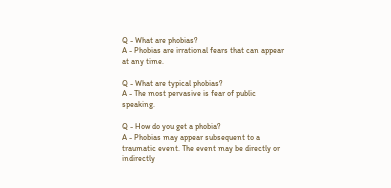Q - What are phobias?
A - Phobias are irrational fears that can appear at any time.

Q - What are typical phobias?
A - The most pervasive is fear of public speaking.

Q - How do you get a phobia?
A - Phobias may appear subsequent to a traumatic event. The event may be directly or indirectly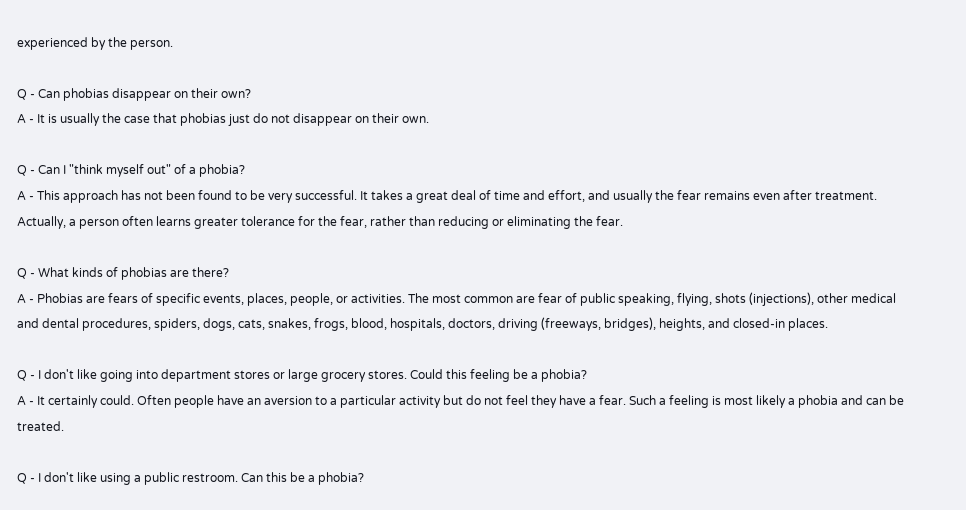experienced by the person.

Q - Can phobias disappear on their own?
A - It is usually the case that phobias just do not disappear on their own.

Q - Can I "think myself out" of a phobia?
A - This approach has not been found to be very successful. It takes a great deal of time and effort, and usually the fear remains even after treatment. Actually, a person often learns greater tolerance for the fear, rather than reducing or eliminating the fear.

Q - What kinds of phobias are there?
A - Phobias are fears of specific events, places, people, or activities. The most common are fear of public speaking, flying, shots (injections), other medical and dental procedures, spiders, dogs, cats, snakes, frogs, blood, hospitals, doctors, driving (freeways, bridges), heights, and closed-in places.

Q - I don't like going into department stores or large grocery stores. Could this feeling be a phobia?
A - It certainly could. Often people have an aversion to a particular activity but do not feel they have a fear. Such a feeling is most likely a phobia and can be treated.

Q - I don't like using a public restroom. Can this be a phobia?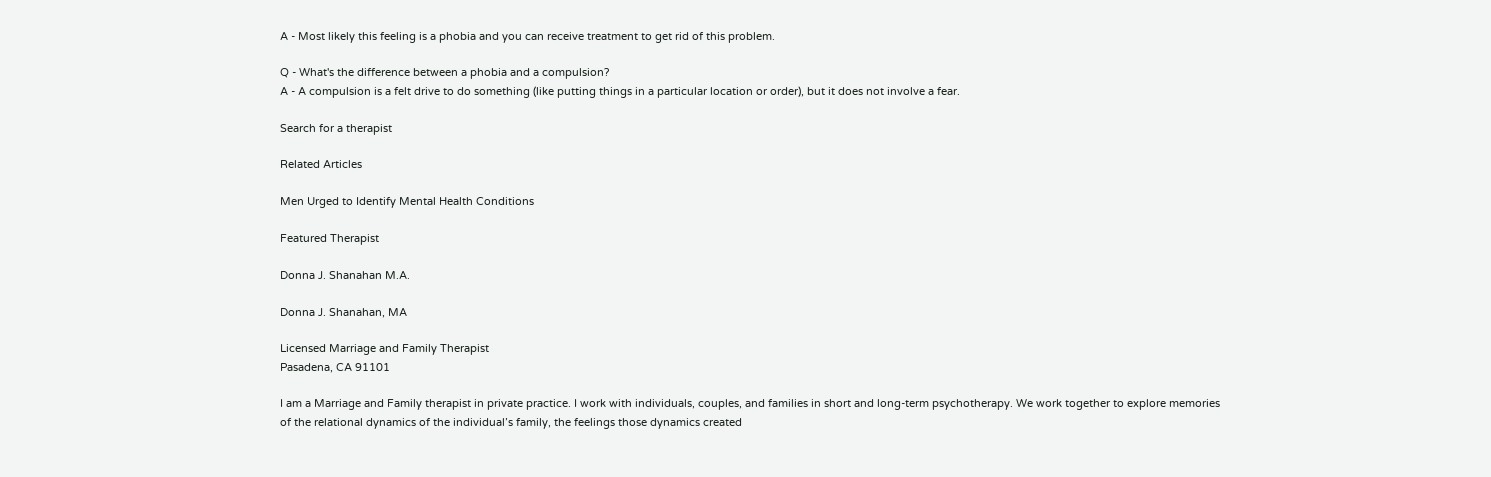A - Most likely this feeling is a phobia and you can receive treatment to get rid of this problem.

Q - What's the difference between a phobia and a compulsion?
A - A compulsion is a felt drive to do something (like putting things in a particular location or order), but it does not involve a fear.

Search for a therapist

Related Articles

Men Urged to Identify Mental Health Conditions

Featured Therapist

Donna J. Shanahan M.A.

Donna J. Shanahan, MA

Licensed Marriage and Family Therapist
Pasadena, CA 91101

I am a Marriage and Family therapist in private practice. I work with individuals, couples, and families in short and long-term psychotherapy. We work together to explore memories of the relational dynamics of the individual’s family, the feelings those dynamics created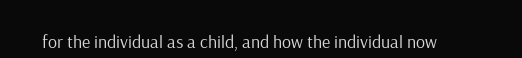for the individual as a child, and how the individual now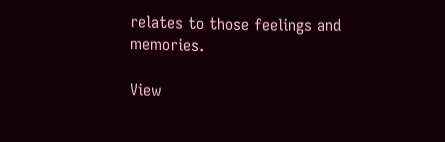relates to those feelings and memories.

View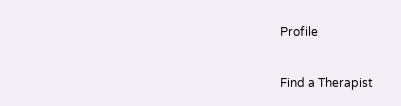Profile

Find a Therapist